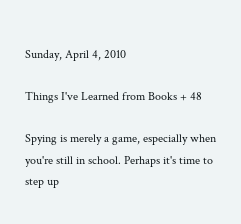Sunday, April 4, 2010

Things I've Learned from Books + 48

Spying is merely a game, especially when you're still in school. Perhaps it's time to step up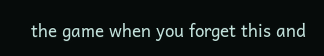the game when you forget this and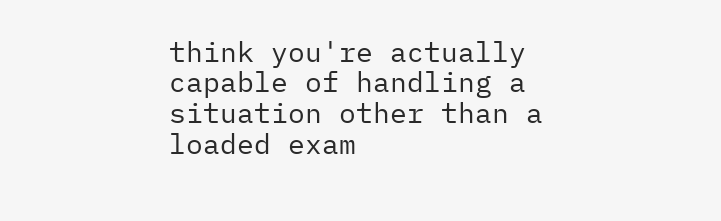think you're actually capable of handling a situation other than a loaded exam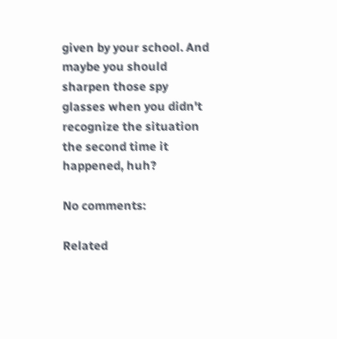given by your school. And maybe you should sharpen those spy glasses when you didn't recognize the situation the second time it happened, huh?

No comments:

Related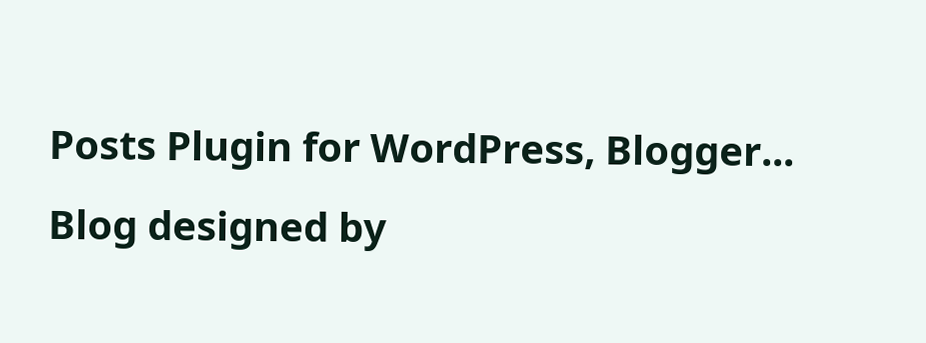Posts Plugin for WordPress, Blogger...
Blog designed by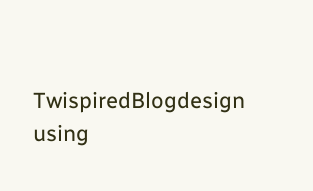TwispiredBlogdesign using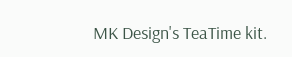MK Design's TeaTime kit.